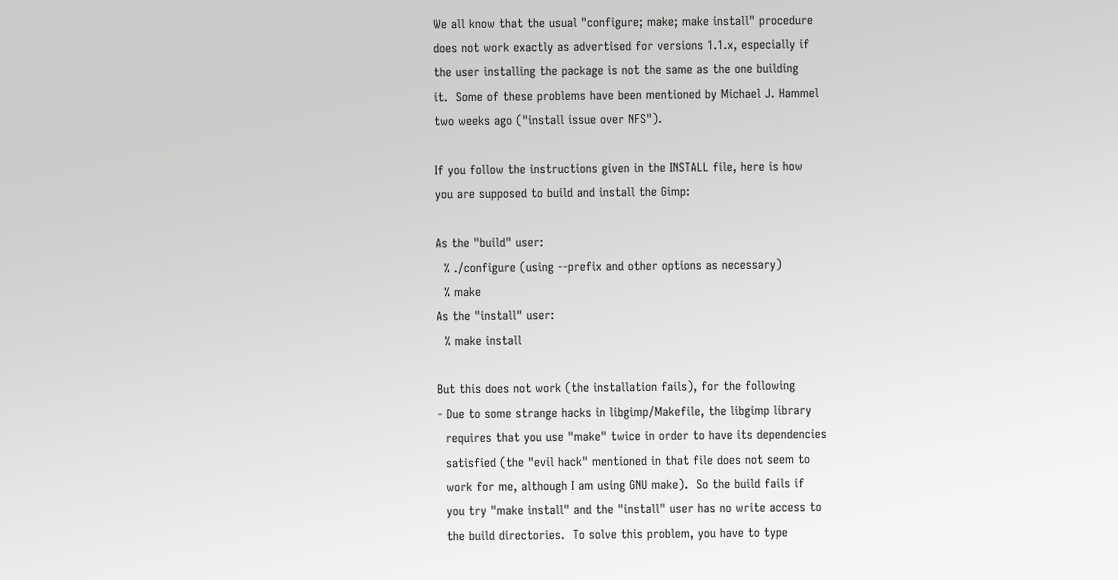We all know that the usual "configure; make; make install" procedure
does not work exactly as advertised for versions 1.1.x, especially if
the user installing the package is not the same as the one building
it.  Some of these problems have been mentioned by Michael J. Hammel
two weeks ago ("install issue over NFS").

If you follow the instructions given in the INSTALL file, here is how
you are supposed to build and install the Gimp:

As the "build" user:
  % ./configure (using --prefix and other options as necessary)
  % make
As the "install" user:
  % make install

But this does not work (the installation fails), for the following
- Due to some strange hacks in libgimp/Makefile, the libgimp library
  requires that you use "make" twice in order to have its dependencies
  satisfied (the "evil hack" mentioned in that file does not seem to
  work for me, although I am using GNU make).  So the build fails if
  you try "make install" and the "install" user has no write access to
  the build directories.  To solve this problem, you have to type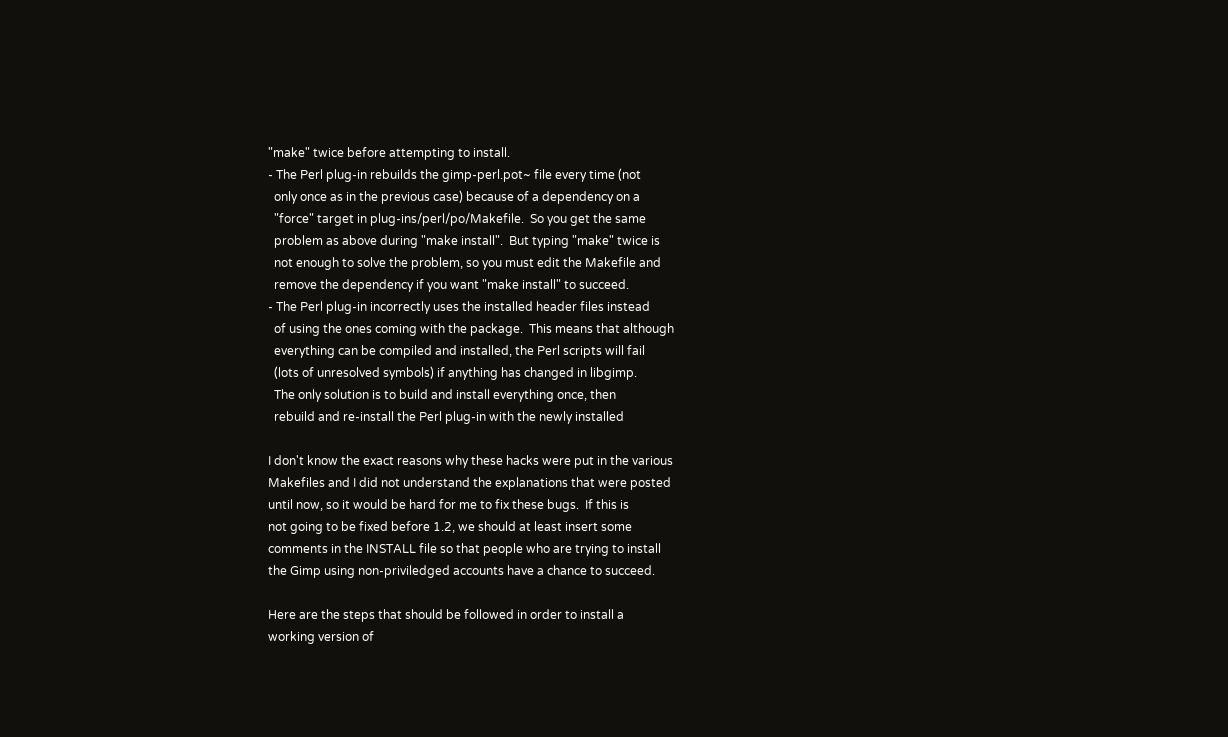"make" twice before attempting to install.
- The Perl plug-in rebuilds the gimp-perl.pot~ file every time (not
  only once as in the previous case) because of a dependency on a
  "force" target in plug-ins/perl/po/Makefile.  So you get the same
  problem as above during "make install".  But typing "make" twice is
  not enough to solve the problem, so you must edit the Makefile and
  remove the dependency if you want "make install" to succeed.
- The Perl plug-in incorrectly uses the installed header files instead
  of using the ones coming with the package.  This means that although
  everything can be compiled and installed, the Perl scripts will fail
  (lots of unresolved symbols) if anything has changed in libgimp.
  The only solution is to build and install everything once, then
  rebuild and re-install the Perl plug-in with the newly installed

I don't know the exact reasons why these hacks were put in the various
Makefiles and I did not understand the explanations that were posted
until now, so it would be hard for me to fix these bugs.  If this is
not going to be fixed before 1.2, we should at least insert some
comments in the INSTALL file so that people who are trying to install
the Gimp using non-priviledged accounts have a chance to succeed.

Here are the steps that should be followed in order to install a
working version of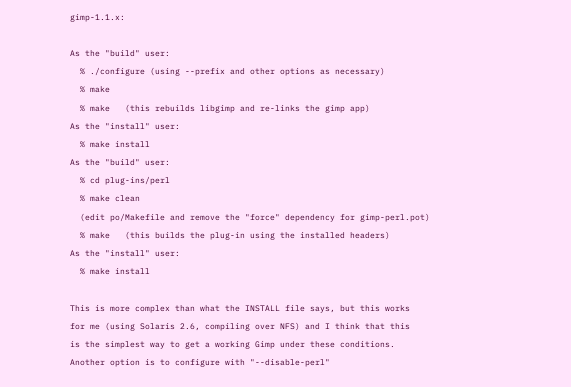gimp-1.1.x:

As the "build" user:
  % ./configure (using --prefix and other options as necessary)
  % make
  % make   (this rebuilds libgimp and re-links the gimp app)
As the "install" user:
  % make install
As the "build" user:
  % cd plug-ins/perl
  % make clean
  (edit po/Makefile and remove the "force" dependency for gimp-perl.pot)
  % make   (this builds the plug-in using the installed headers)
As the "install" user:
  % make install

This is more complex than what the INSTALL file says, but this works
for me (using Solaris 2.6, compiling over NFS) and I think that this
is the simplest way to get a working Gimp under these conditions.
Another option is to configure with "--disable-perl"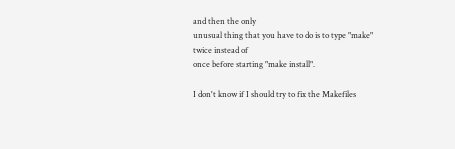and then the only
unusual thing that you have to do is to type "make" twice instead of
once before starting "make install".

I don't know if I should try to fix the Makefiles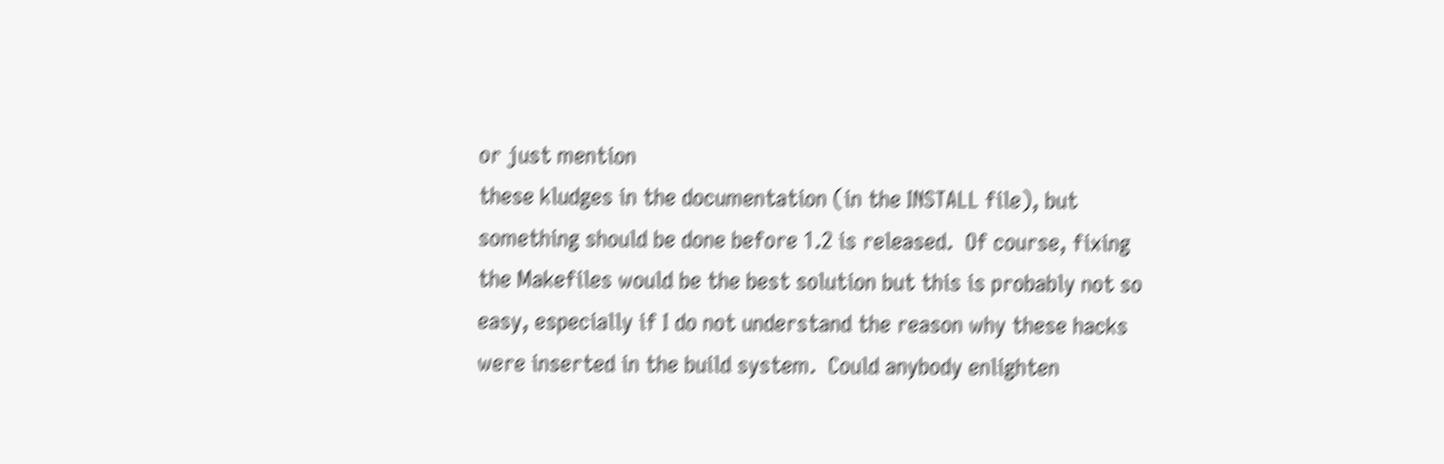or just mention
these kludges in the documentation (in the INSTALL file), but
something should be done before 1.2 is released.  Of course, fixing
the Makefiles would be the best solution but this is probably not so
easy, especially if I do not understand the reason why these hacks
were inserted in the build system.  Could anybody enlighten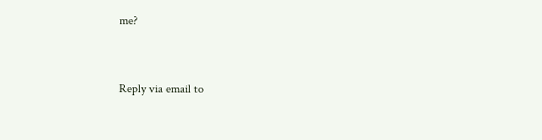me?


Reply via email to